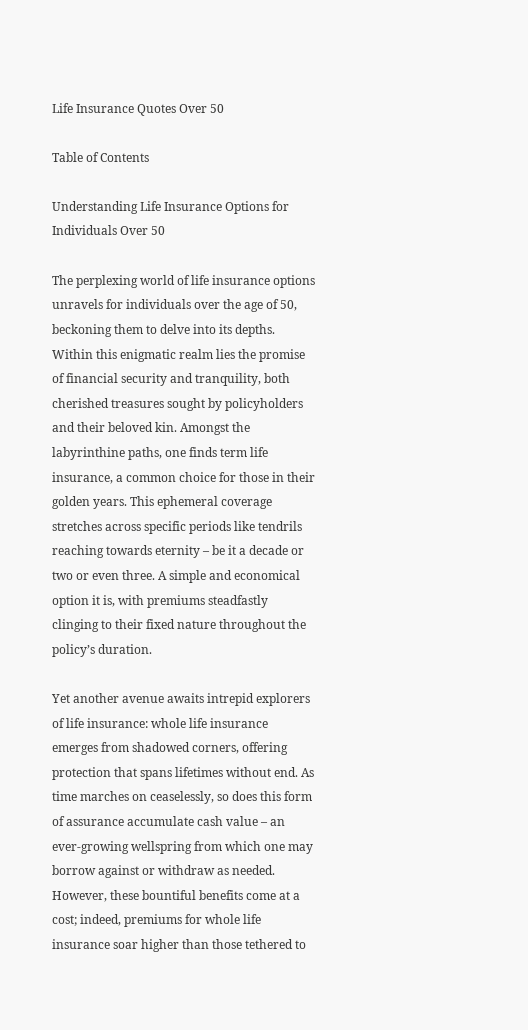Life Insurance Quotes Over 50

Table of Contents

Understanding Life Insurance Options for Individuals Over 50

The perplexing world of life insurance options unravels for individuals over the age of 50, beckoning them to delve into its depths. Within this enigmatic realm lies the promise of financial security and tranquility, both cherished treasures sought by policyholders and their beloved kin. Amongst the labyrinthine paths, one finds term life insurance, a common choice for those in their golden years. This ephemeral coverage stretches across specific periods like tendrils reaching towards eternity – be it a decade or two or even three. A simple and economical option it is, with premiums steadfastly clinging to their fixed nature throughout the policy’s duration.

Yet another avenue awaits intrepid explorers of life insurance: whole life insurance emerges from shadowed corners, offering protection that spans lifetimes without end. As time marches on ceaselessly, so does this form of assurance accumulate cash value – an ever-growing wellspring from which one may borrow against or withdraw as needed. However, these bountiful benefits come at a cost; indeed, premiums for whole life insurance soar higher than those tethered to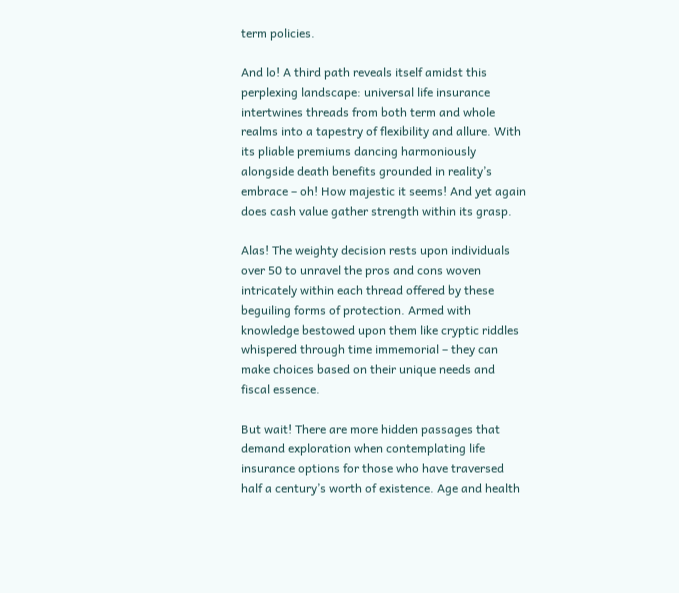term policies.

And lo! A third path reveals itself amidst this perplexing landscape: universal life insurance intertwines threads from both term and whole realms into a tapestry of flexibility and allure. With its pliable premiums dancing harmoniously alongside death benefits grounded in reality’s embrace – oh! How majestic it seems! And yet again does cash value gather strength within its grasp.

Alas! The weighty decision rests upon individuals over 50 to unravel the pros and cons woven intricately within each thread offered by these beguiling forms of protection. Armed with knowledge bestowed upon them like cryptic riddles whispered through time immemorial – they can make choices based on their unique needs and fiscal essence.

But wait! There are more hidden passages that demand exploration when contemplating life insurance options for those who have traversed half a century’s worth of existence. Age and health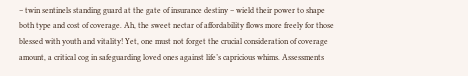– twin sentinels standing guard at the gate of insurance destiny – wield their power to shape both type and cost of coverage. Ah, the sweet nectar of affordability flows more freely for those blessed with youth and vitality! Yet, one must not forget the crucial consideration of coverage amount, a critical cog in safeguarding loved ones against life’s capricious whims. Assessments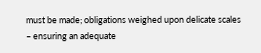must be made; obligations weighed upon delicate scales – ensuring an adequate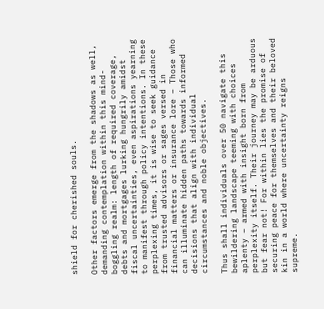shield for cherished souls.

Other factors emerge from the shadows as well, demanding contemplation within this mind-boggling realm: length of required coverage, debts and mortgages lurking hungrily amidst fiscal uncertainties, even aspirations yearning to manifest through policy intentions. In these perplexing times, it is wise to seek guidance from trusted advisors or sages versed in financial matters or insurance lore – Those who can illuminate hidden paths towards informed decisions that align with individual circumstances and noble objectives.

Thus shall individuals over 50 navigate this bewildering landscape teeming with choices aplenty – armed with insight born from perplexity itself. Their journey may be arduous but fear not! For within lies the promise of securing peace for themselves and their beloved kin in a world where uncertainty reigns supreme.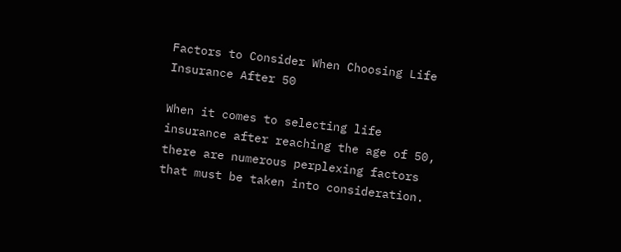Factors to Consider When Choosing Life Insurance After 50

When it comes to selecting life insurance after reaching the age of 50, there are numerous perplexing factors that must be taken into consideration.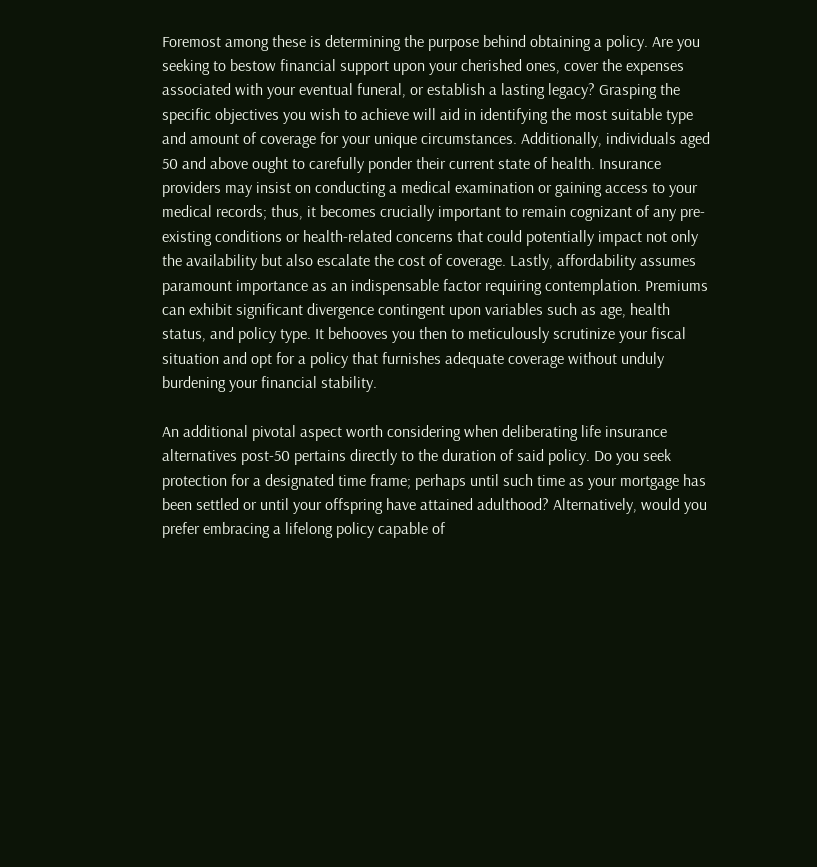Foremost among these is determining the purpose behind obtaining a policy. Are you seeking to bestow financial support upon your cherished ones, cover the expenses associated with your eventual funeral, or establish a lasting legacy? Grasping the specific objectives you wish to achieve will aid in identifying the most suitable type and amount of coverage for your unique circumstances. Additionally, individuals aged 50 and above ought to carefully ponder their current state of health. Insurance providers may insist on conducting a medical examination or gaining access to your medical records; thus, it becomes crucially important to remain cognizant of any pre-existing conditions or health-related concerns that could potentially impact not only the availability but also escalate the cost of coverage. Lastly, affordability assumes paramount importance as an indispensable factor requiring contemplation. Premiums can exhibit significant divergence contingent upon variables such as age, health status, and policy type. It behooves you then to meticulously scrutinize your fiscal situation and opt for a policy that furnishes adequate coverage without unduly burdening your financial stability.

An additional pivotal aspect worth considering when deliberating life insurance alternatives post-50 pertains directly to the duration of said policy. Do you seek protection for a designated time frame; perhaps until such time as your mortgage has been settled or until your offspring have attained adulthood? Alternatively, would you prefer embracing a lifelong policy capable of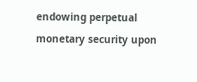endowing perpetual monetary security upon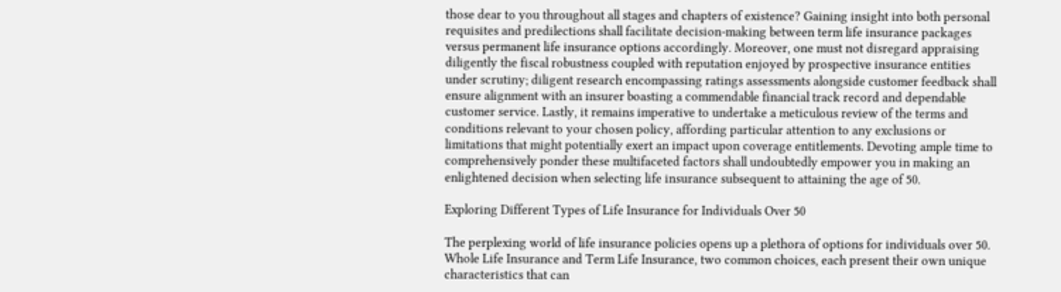those dear to you throughout all stages and chapters of existence? Gaining insight into both personal requisites and predilections shall facilitate decision-making between term life insurance packages versus permanent life insurance options accordingly. Moreover, one must not disregard appraising diligently the fiscal robustness coupled with reputation enjoyed by prospective insurance entities under scrutiny; diligent research encompassing ratings assessments alongside customer feedback shall ensure alignment with an insurer boasting a commendable financial track record and dependable customer service. Lastly, it remains imperative to undertake a meticulous review of the terms and conditions relevant to your chosen policy, affording particular attention to any exclusions or limitations that might potentially exert an impact upon coverage entitlements. Devoting ample time to comprehensively ponder these multifaceted factors shall undoubtedly empower you in making an enlightened decision when selecting life insurance subsequent to attaining the age of 50.

Exploring Different Types of Life Insurance for Individuals Over 50

The perplexing world of life insurance policies opens up a plethora of options for individuals over 50. Whole Life Insurance and Term Life Insurance, two common choices, each present their own unique characteristics that can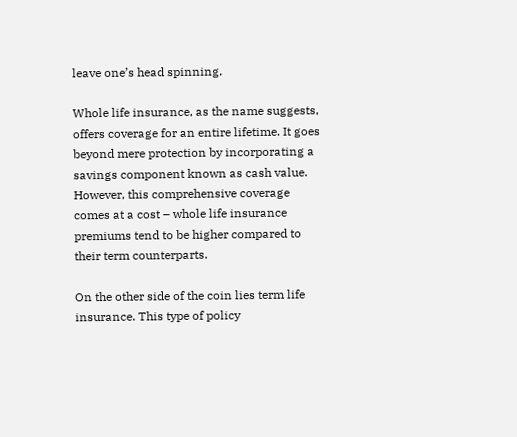leave one’s head spinning.

Whole life insurance, as the name suggests, offers coverage for an entire lifetime. It goes beyond mere protection by incorporating a savings component known as cash value. However, this comprehensive coverage comes at a cost – whole life insurance premiums tend to be higher compared to their term counterparts.

On the other side of the coin lies term life insurance. This type of policy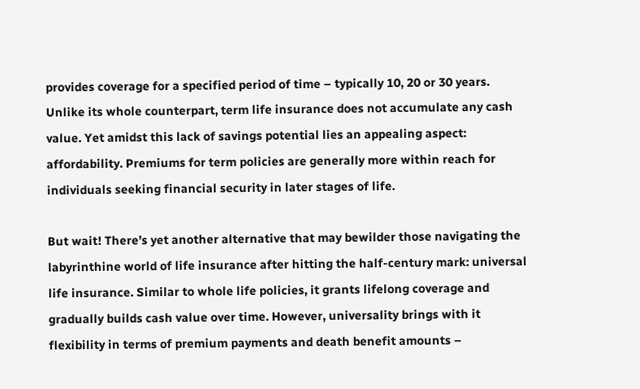provides coverage for a specified period of time – typically 10, 20 or 30 years. Unlike its whole counterpart, term life insurance does not accumulate any cash value. Yet amidst this lack of savings potential lies an appealing aspect: affordability. Premiums for term policies are generally more within reach for individuals seeking financial security in later stages of life.

But wait! There’s yet another alternative that may bewilder those navigating the labyrinthine world of life insurance after hitting the half-century mark: universal life insurance. Similar to whole life policies, it grants lifelong coverage and gradually builds cash value over time. However, universality brings with it flexibility in terms of premium payments and death benefit amounts –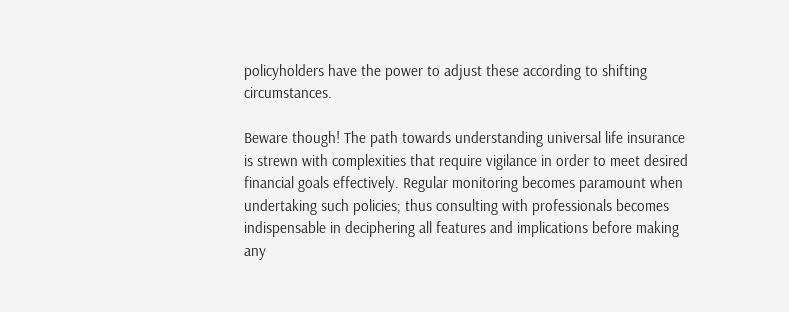policyholders have the power to adjust these according to shifting circumstances.

Beware though! The path towards understanding universal life insurance is strewn with complexities that require vigilance in order to meet desired financial goals effectively. Regular monitoring becomes paramount when undertaking such policies; thus consulting with professionals becomes indispensable in deciphering all features and implications before making any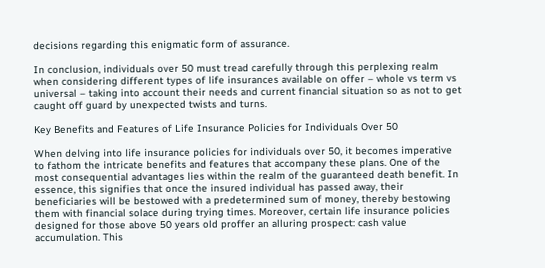decisions regarding this enigmatic form of assurance.

In conclusion, individuals over 50 must tread carefully through this perplexing realm when considering different types of life insurances available on offer – whole vs term vs universal – taking into account their needs and current financial situation so as not to get caught off guard by unexpected twists and turns.

Key Benefits and Features of Life Insurance Policies for Individuals Over 50

When delving into life insurance policies for individuals over 50, it becomes imperative to fathom the intricate benefits and features that accompany these plans. One of the most consequential advantages lies within the realm of the guaranteed death benefit. In essence, this signifies that once the insured individual has passed away, their beneficiaries will be bestowed with a predetermined sum of money, thereby bestowing them with financial solace during trying times. Moreover, certain life insurance policies designed for those above 50 years old proffer an alluring prospect: cash value accumulation. This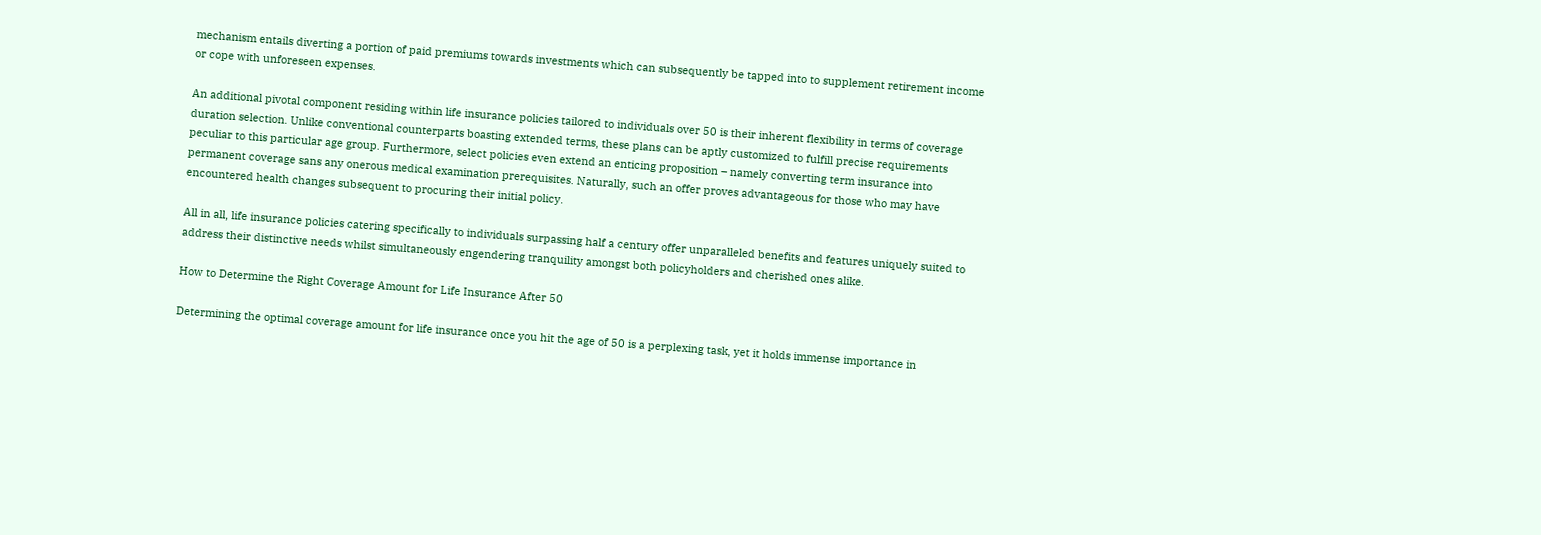mechanism entails diverting a portion of paid premiums towards investments which can subsequently be tapped into to supplement retirement income or cope with unforeseen expenses.

An additional pivotal component residing within life insurance policies tailored to individuals over 50 is their inherent flexibility in terms of coverage duration selection. Unlike conventional counterparts boasting extended terms, these plans can be aptly customized to fulfill precise requirements peculiar to this particular age group. Furthermore, select policies even extend an enticing proposition – namely converting term insurance into permanent coverage sans any onerous medical examination prerequisites. Naturally, such an offer proves advantageous for those who may have encountered health changes subsequent to procuring their initial policy.

All in all, life insurance policies catering specifically to individuals surpassing half a century offer unparalleled benefits and features uniquely suited to address their distinctive needs whilst simultaneously engendering tranquility amongst both policyholders and cherished ones alike.

How to Determine the Right Coverage Amount for Life Insurance After 50

Determining the optimal coverage amount for life insurance once you hit the age of 50 is a perplexing task, yet it holds immense importance in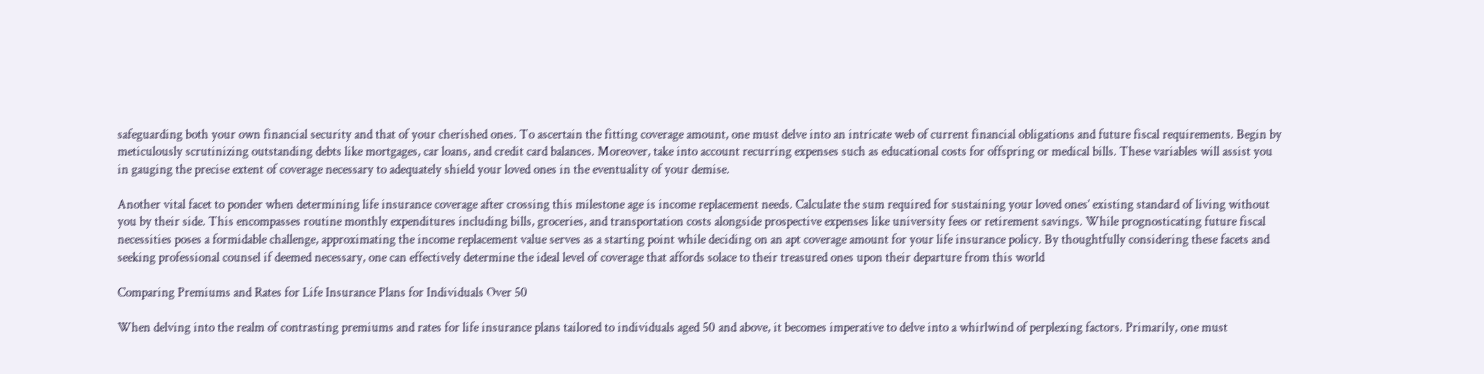safeguarding both your own financial security and that of your cherished ones. To ascertain the fitting coverage amount, one must delve into an intricate web of current financial obligations and future fiscal requirements. Begin by meticulously scrutinizing outstanding debts like mortgages, car loans, and credit card balances. Moreover, take into account recurring expenses such as educational costs for offspring or medical bills. These variables will assist you in gauging the precise extent of coverage necessary to adequately shield your loved ones in the eventuality of your demise.

Another vital facet to ponder when determining life insurance coverage after crossing this milestone age is income replacement needs. Calculate the sum required for sustaining your loved ones’ existing standard of living without you by their side. This encompasses routine monthly expenditures including bills, groceries, and transportation costs alongside prospective expenses like university fees or retirement savings. While prognosticating future fiscal necessities poses a formidable challenge, approximating the income replacement value serves as a starting point while deciding on an apt coverage amount for your life insurance policy. By thoughtfully considering these facets and seeking professional counsel if deemed necessary, one can effectively determine the ideal level of coverage that affords solace to their treasured ones upon their departure from this world

Comparing Premiums and Rates for Life Insurance Plans for Individuals Over 50

When delving into the realm of contrasting premiums and rates for life insurance plans tailored to individuals aged 50 and above, it becomes imperative to delve into a whirlwind of perplexing factors. Primarily, one must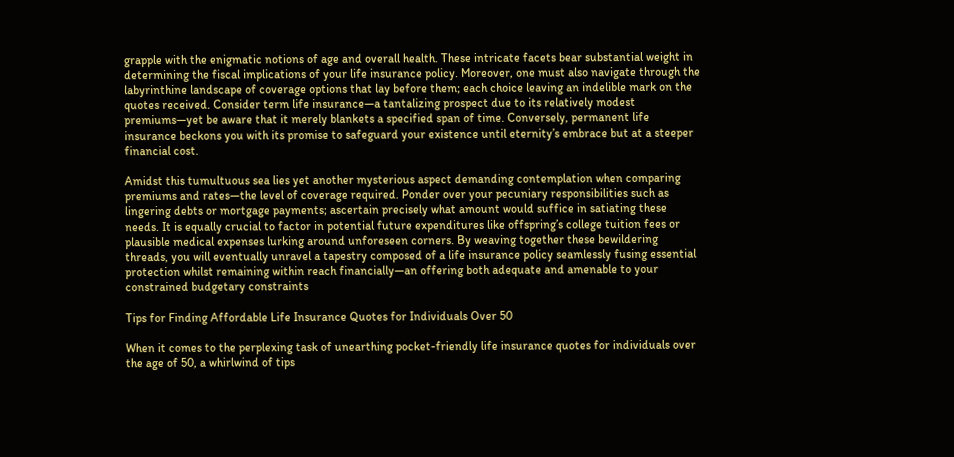grapple with the enigmatic notions of age and overall health. These intricate facets bear substantial weight in determining the fiscal implications of your life insurance policy. Moreover, one must also navigate through the labyrinthine landscape of coverage options that lay before them; each choice leaving an indelible mark on the quotes received. Consider term life insurance—a tantalizing prospect due to its relatively modest premiums—yet be aware that it merely blankets a specified span of time. Conversely, permanent life insurance beckons you with its promise to safeguard your existence until eternity’s embrace but at a steeper financial cost.

Amidst this tumultuous sea lies yet another mysterious aspect demanding contemplation when comparing premiums and rates—the level of coverage required. Ponder over your pecuniary responsibilities such as lingering debts or mortgage payments; ascertain precisely what amount would suffice in satiating these needs. It is equally crucial to factor in potential future expenditures like offspring’s college tuition fees or plausible medical expenses lurking around unforeseen corners. By weaving together these bewildering threads, you will eventually unravel a tapestry composed of a life insurance policy seamlessly fusing essential protection whilst remaining within reach financially—an offering both adequate and amenable to your constrained budgetary constraints

Tips for Finding Affordable Life Insurance Quotes for Individuals Over 50

When it comes to the perplexing task of unearthing pocket-friendly life insurance quotes for individuals over the age of 50, a whirlwind of tips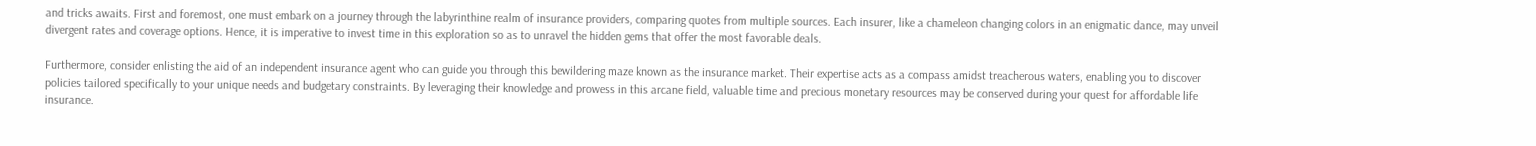and tricks awaits. First and foremost, one must embark on a journey through the labyrinthine realm of insurance providers, comparing quotes from multiple sources. Each insurer, like a chameleon changing colors in an enigmatic dance, may unveil divergent rates and coverage options. Hence, it is imperative to invest time in this exploration so as to unravel the hidden gems that offer the most favorable deals.

Furthermore, consider enlisting the aid of an independent insurance agent who can guide you through this bewildering maze known as the insurance market. Their expertise acts as a compass amidst treacherous waters, enabling you to discover policies tailored specifically to your unique needs and budgetary constraints. By leveraging their knowledge and prowess in this arcane field, valuable time and precious monetary resources may be conserved during your quest for affordable life insurance.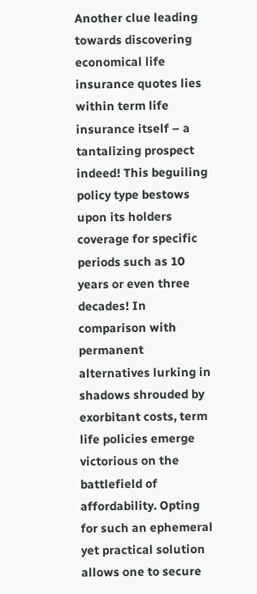Another clue leading towards discovering economical life insurance quotes lies within term life insurance itself – a tantalizing prospect indeed! This beguiling policy type bestows upon its holders coverage for specific periods such as 10 years or even three decades! In comparison with permanent alternatives lurking in shadows shrouded by exorbitant costs, term life policies emerge victorious on the battlefield of affordability. Opting for such an ephemeral yet practical solution allows one to secure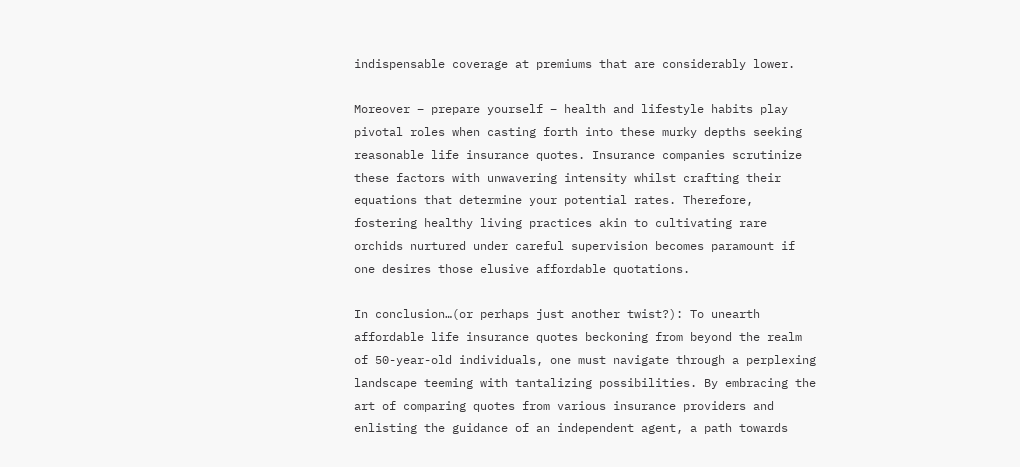indispensable coverage at premiums that are considerably lower.

Moreover – prepare yourself – health and lifestyle habits play pivotal roles when casting forth into these murky depths seeking reasonable life insurance quotes. Insurance companies scrutinize these factors with unwavering intensity whilst crafting their equations that determine your potential rates. Therefore, fostering healthy living practices akin to cultivating rare orchids nurtured under careful supervision becomes paramount if one desires those elusive affordable quotations.

In conclusion…(or perhaps just another twist?): To unearth affordable life insurance quotes beckoning from beyond the realm of 50-year-old individuals, one must navigate through a perplexing landscape teeming with tantalizing possibilities. By embracing the art of comparing quotes from various insurance providers and enlisting the guidance of an independent agent, a path towards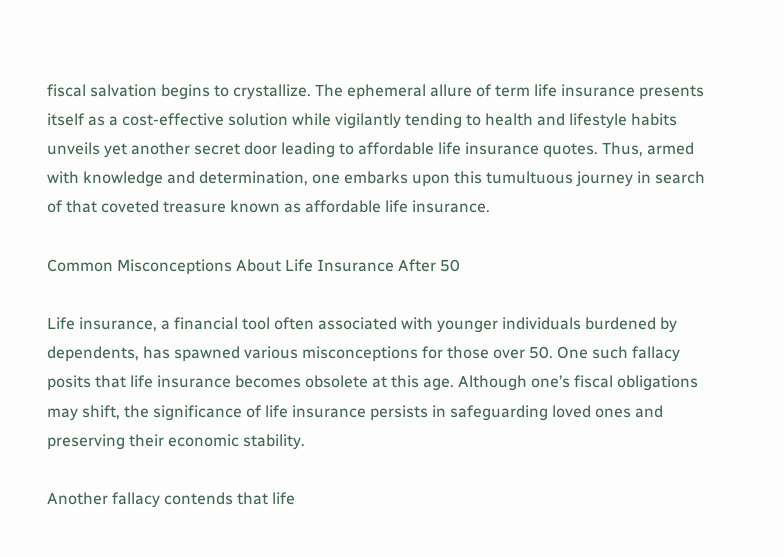fiscal salvation begins to crystallize. The ephemeral allure of term life insurance presents itself as a cost-effective solution while vigilantly tending to health and lifestyle habits unveils yet another secret door leading to affordable life insurance quotes. Thus, armed with knowledge and determination, one embarks upon this tumultuous journey in search of that coveted treasure known as affordable life insurance.

Common Misconceptions About Life Insurance After 50

Life insurance, a financial tool often associated with younger individuals burdened by dependents, has spawned various misconceptions for those over 50. One such fallacy posits that life insurance becomes obsolete at this age. Although one’s fiscal obligations may shift, the significance of life insurance persists in safeguarding loved ones and preserving their economic stability.

Another fallacy contends that life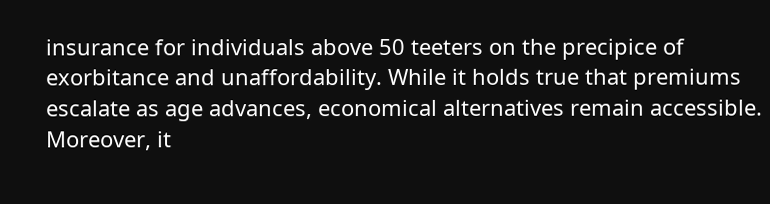insurance for individuals above 50 teeters on the precipice of exorbitance and unaffordability. While it holds true that premiums escalate as age advances, economical alternatives remain accessible. Moreover, it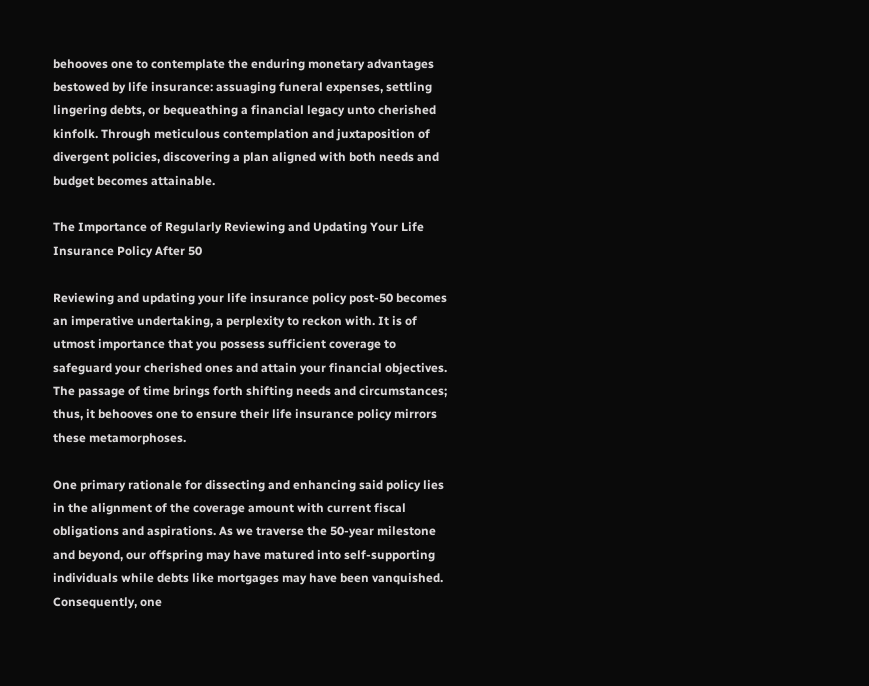behooves one to contemplate the enduring monetary advantages bestowed by life insurance: assuaging funeral expenses, settling lingering debts, or bequeathing a financial legacy unto cherished kinfolk. Through meticulous contemplation and juxtaposition of divergent policies, discovering a plan aligned with both needs and budget becomes attainable.

The Importance of Regularly Reviewing and Updating Your Life Insurance Policy After 50

Reviewing and updating your life insurance policy post-50 becomes an imperative undertaking, a perplexity to reckon with. It is of utmost importance that you possess sufficient coverage to safeguard your cherished ones and attain your financial objectives. The passage of time brings forth shifting needs and circumstances; thus, it behooves one to ensure their life insurance policy mirrors these metamorphoses.

One primary rationale for dissecting and enhancing said policy lies in the alignment of the coverage amount with current fiscal obligations and aspirations. As we traverse the 50-year milestone and beyond, our offspring may have matured into self-supporting individuals while debts like mortgages may have been vanquished. Consequently, one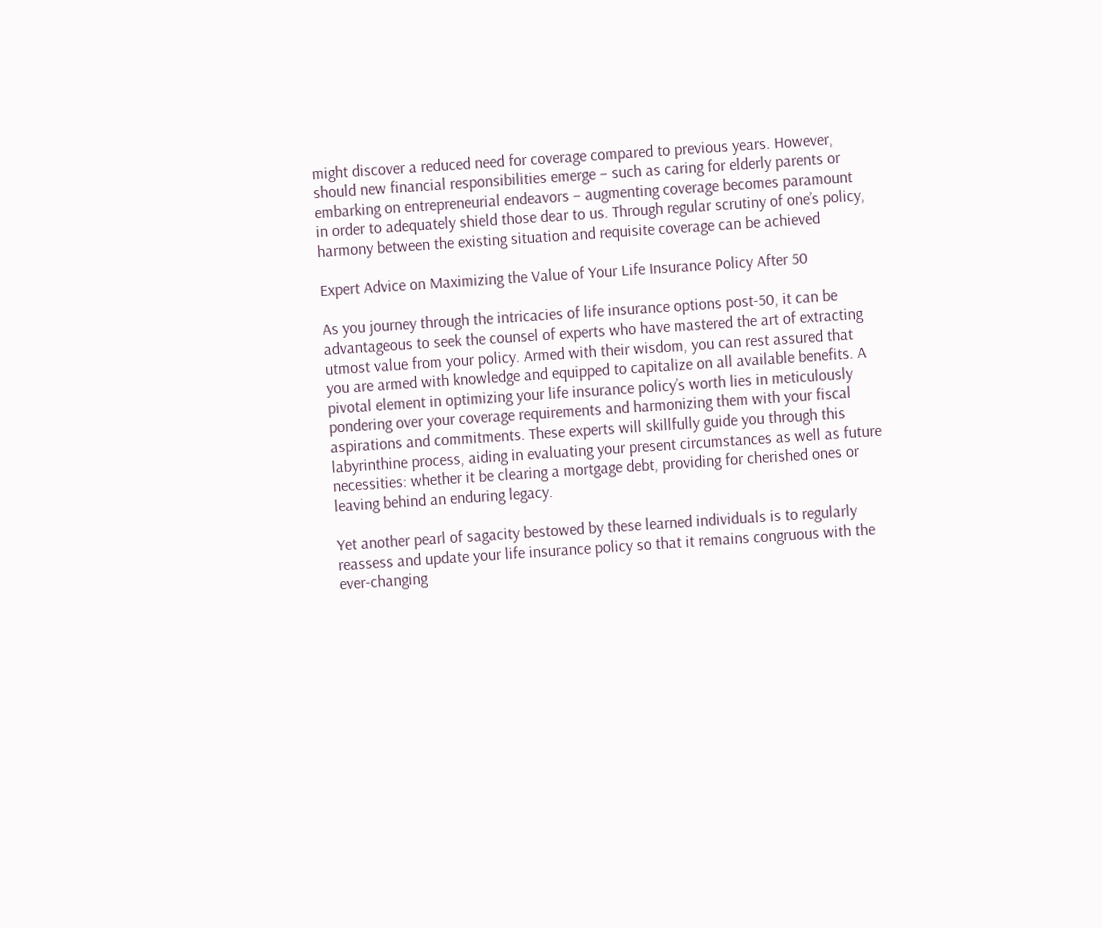might discover a reduced need for coverage compared to previous years. However, should new financial responsibilities emerge – such as caring for elderly parents or embarking on entrepreneurial endeavors – augmenting coverage becomes paramount in order to adequately shield those dear to us. Through regular scrutiny of one’s policy, harmony between the existing situation and requisite coverage can be achieved

Expert Advice on Maximizing the Value of Your Life Insurance Policy After 50

As you journey through the intricacies of life insurance options post-50, it can be advantageous to seek the counsel of experts who have mastered the art of extracting utmost value from your policy. Armed with their wisdom, you can rest assured that you are armed with knowledge and equipped to capitalize on all available benefits. A pivotal element in optimizing your life insurance policy’s worth lies in meticulously pondering over your coverage requirements and harmonizing them with your fiscal aspirations and commitments. These experts will skillfully guide you through this labyrinthine process, aiding in evaluating your present circumstances as well as future necessities: whether it be clearing a mortgage debt, providing for cherished ones or leaving behind an enduring legacy.

Yet another pearl of sagacity bestowed by these learned individuals is to regularly reassess and update your life insurance policy so that it remains congruous with the ever-changing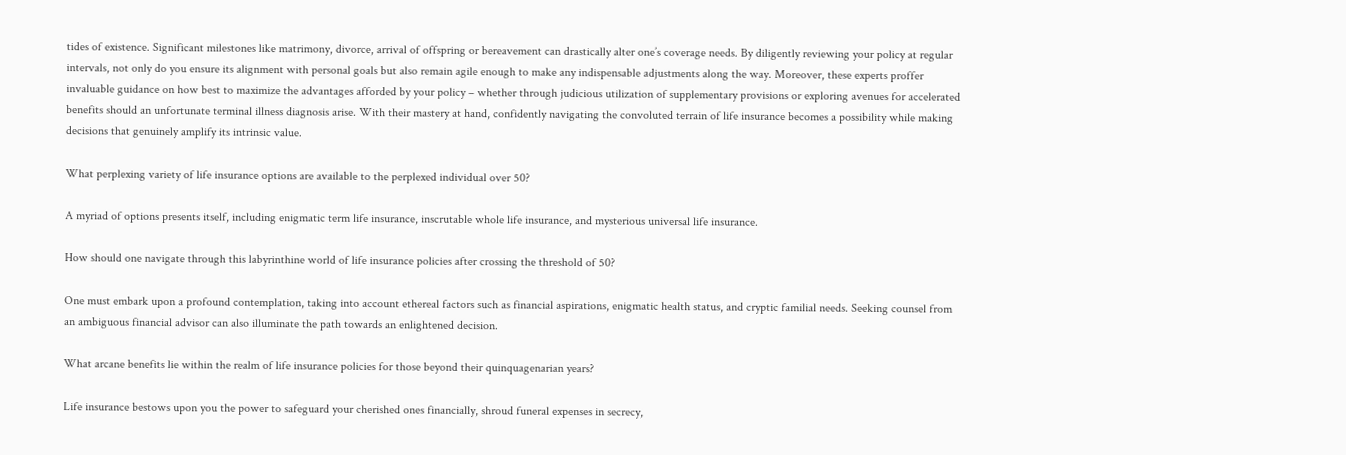tides of existence. Significant milestones like matrimony, divorce, arrival of offspring or bereavement can drastically alter one’s coverage needs. By diligently reviewing your policy at regular intervals, not only do you ensure its alignment with personal goals but also remain agile enough to make any indispensable adjustments along the way. Moreover, these experts proffer invaluable guidance on how best to maximize the advantages afforded by your policy – whether through judicious utilization of supplementary provisions or exploring avenues for accelerated benefits should an unfortunate terminal illness diagnosis arise. With their mastery at hand, confidently navigating the convoluted terrain of life insurance becomes a possibility while making decisions that genuinely amplify its intrinsic value.

What perplexing variety of life insurance options are available to the perplexed individual over 50?

A myriad of options presents itself, including enigmatic term life insurance, inscrutable whole life insurance, and mysterious universal life insurance.

How should one navigate through this labyrinthine world of life insurance policies after crossing the threshold of 50?

One must embark upon a profound contemplation, taking into account ethereal factors such as financial aspirations, enigmatic health status, and cryptic familial needs. Seeking counsel from an ambiguous financial advisor can also illuminate the path towards an enlightened decision.

What arcane benefits lie within the realm of life insurance policies for those beyond their quinquagenarian years?

Life insurance bestows upon you the power to safeguard your cherished ones financially, shroud funeral expenses in secrecy,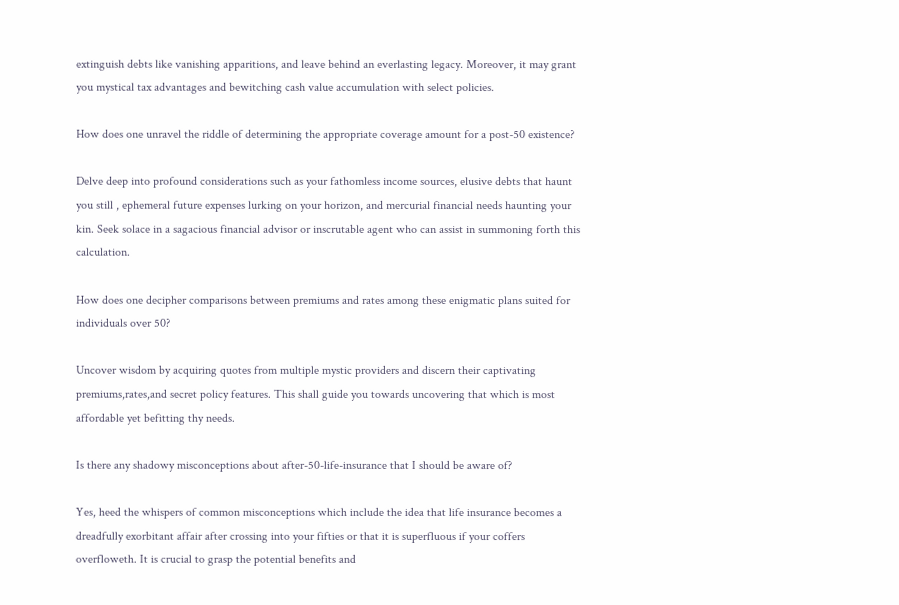extinguish debts like vanishing apparitions, and leave behind an everlasting legacy. Moreover, it may grant you mystical tax advantages and bewitching cash value accumulation with select policies.

How does one unravel the riddle of determining the appropriate coverage amount for a post-50 existence?

Delve deep into profound considerations such as your fathomless income sources, elusive debts that haunt you still , ephemeral future expenses lurking on your horizon, and mercurial financial needs haunting your kin. Seek solace in a sagacious financial advisor or inscrutable agent who can assist in summoning forth this calculation.

How does one decipher comparisons between premiums and rates among these enigmatic plans suited for individuals over 50?

Uncover wisdom by acquiring quotes from multiple mystic providers and discern their captivating premiums,rates,and secret policy features. This shall guide you towards uncovering that which is most affordable yet befitting thy needs.

Is there any shadowy misconceptions about after-50-life-insurance that I should be aware of?

Yes, heed the whispers of common misconceptions which include the idea that life insurance becomes a dreadfully exorbitant affair after crossing into your fifties or that it is superfluous if your coffers overfloweth. It is crucial to grasp the potential benefits and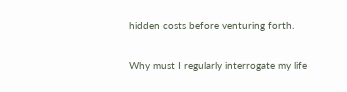hidden costs before venturing forth.

Why must I regularly interrogate my life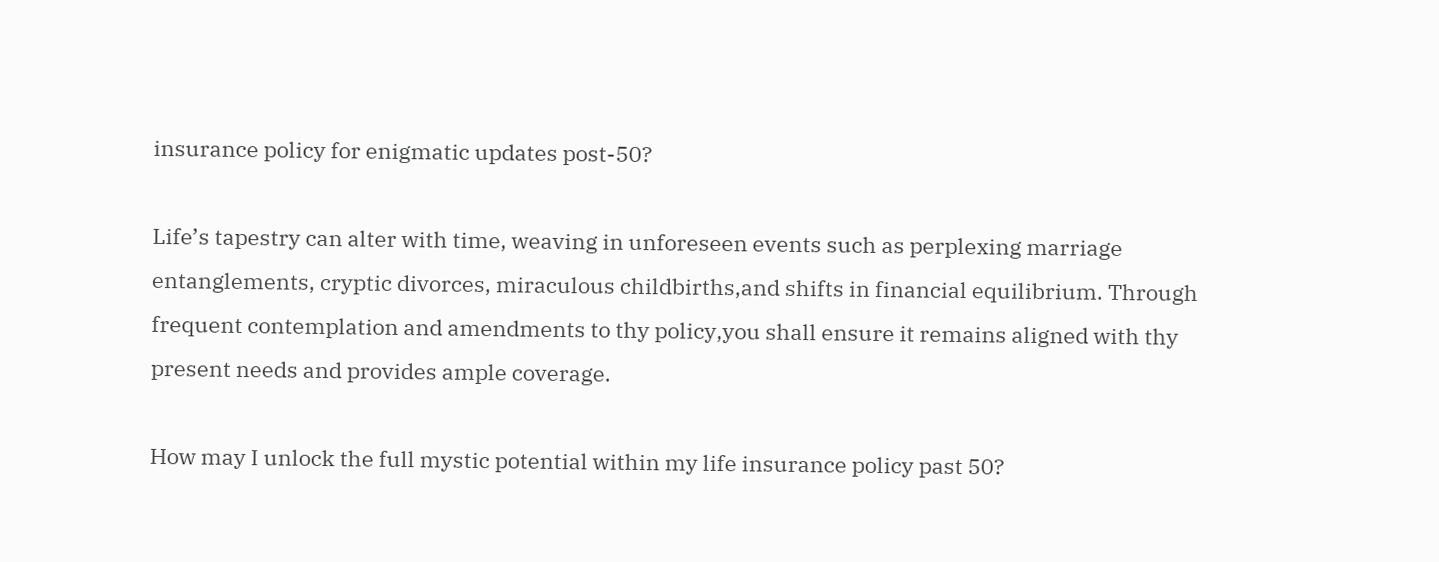insurance policy for enigmatic updates post-50?

Life’s tapestry can alter with time, weaving in unforeseen events such as perplexing marriage entanglements, cryptic divorces, miraculous childbirths,and shifts in financial equilibrium. Through frequent contemplation and amendments to thy policy,you shall ensure it remains aligned with thy present needs and provides ample coverage.

How may I unlock the full mystic potential within my life insurance policy past 50?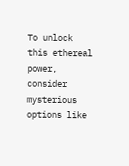To unlock this ethereal power, consider mysterious options like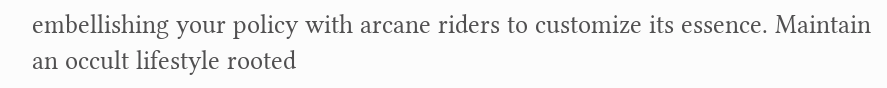embellishing your policy with arcane riders to customize its essence. Maintain an occult lifestyle rooted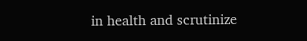in health and scrutinize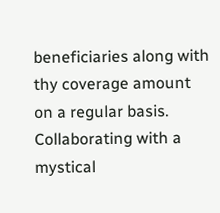beneficiaries along with thy coverage amount on a regular basis. Collaborating with a mystical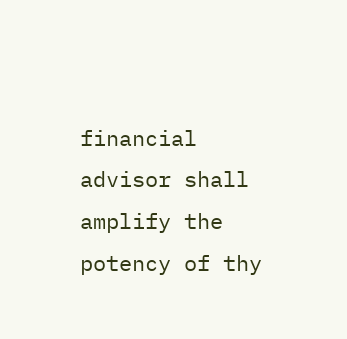financial advisor shall amplify the potency of thy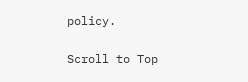policy.

Scroll to Top